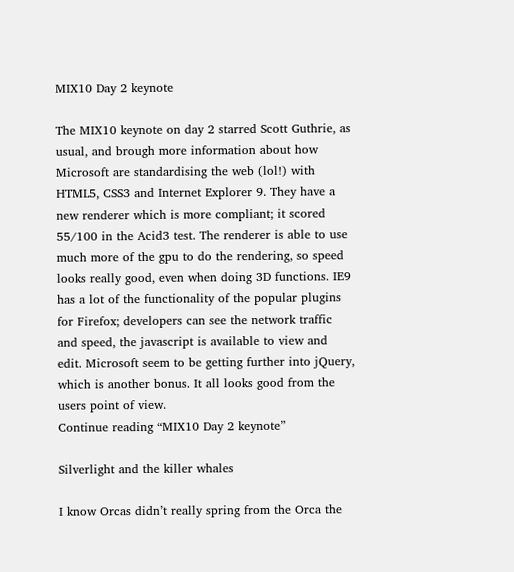MIX10 Day 2 keynote

The MIX10 keynote on day 2 starred Scott Guthrie, as usual, and brough more information about how Microsoft are standardising the web (lol!) with HTML5, CSS3 and Internet Explorer 9. They have a new renderer which is more compliant; it scored 55/100 in the Acid3 test. The renderer is able to use much more of the gpu to do the rendering, so speed looks really good, even when doing 3D functions. IE9 has a lot of the functionality of the popular plugins for Firefox; developers can see the network traffic and speed, the javascript is available to view and edit. Microsoft seem to be getting further into jQuery, which is another bonus. It all looks good from the users point of view.
Continue reading “MIX10 Day 2 keynote”

Silverlight and the killer whales

I know Orcas didn’t really spring from the Orca the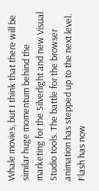Whale movies, but I think that there will be similar huge momentum behind the marketing for the Silverlight and new Visual Studio tools. The battle for the browser animation has stepped up to the next level. Flash has now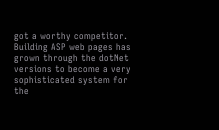got a worthy competitor. Building ASP web pages has grown through the dotNet versions to become a very sophisticated system for the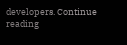developers. Continue reading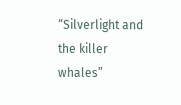“Silverlight and the killer whales”